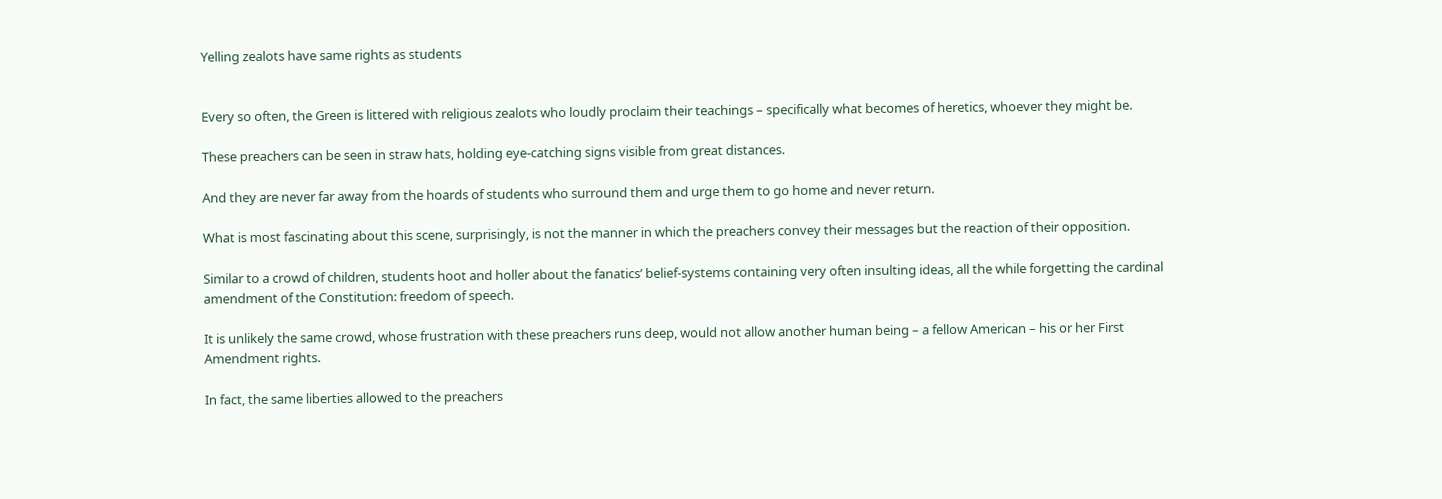Yelling zealots have same rights as students


Every so often, the Green is littered with religious zealots who loudly proclaim their teachings – specifically what becomes of heretics, whoever they might be.

These preachers can be seen in straw hats, holding eye-catching signs visible from great distances.

And they are never far away from the hoards of students who surround them and urge them to go home and never return.

What is most fascinating about this scene, surprisingly, is not the manner in which the preachers convey their messages but the reaction of their opposition.

Similar to a crowd of children, students hoot and holler about the fanatics’ belief-systems containing very often insulting ideas, all the while forgetting the cardinal amendment of the Constitution: freedom of speech.

It is unlikely the same crowd, whose frustration with these preachers runs deep, would not allow another human being – a fellow American – his or her First Amendment rights.

In fact, the same liberties allowed to the preachers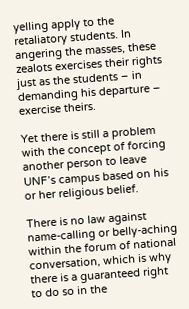yelling apply to the retaliatory students. In angering the masses, these zealots exercises their rights just as the students – in demanding his departure – exercise theirs.

Yet there is still a problem with the concept of forcing another person to leave UNF’s campus based on his or her religious belief.

There is no law against name-calling or belly-aching within the forum of national conversation, which is why there is a guaranteed right to do so in the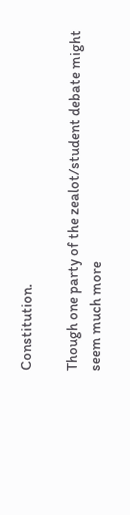Constitution.

Though one party of the zealot/student debate might seem much more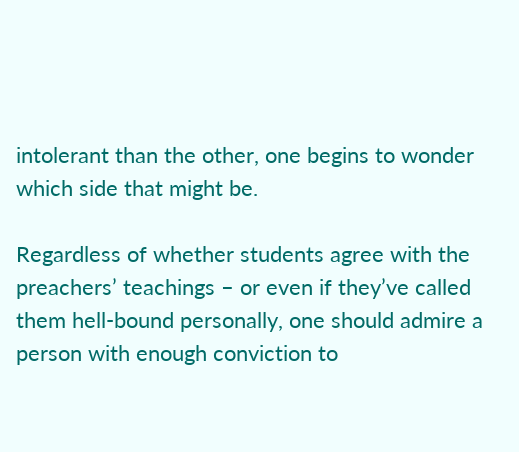intolerant than the other, one begins to wonder which side that might be.

Regardless of whether students agree with the preachers’ teachings – or even if they’ve called them hell-bound personally, one should admire a person with enough conviction to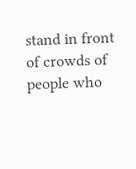stand in front of crowds of people who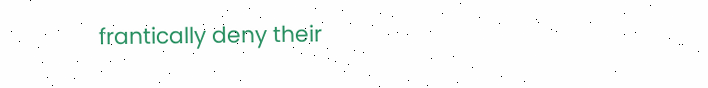frantically deny their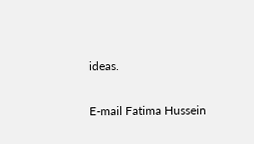ideas.

E-mail Fatima Hussein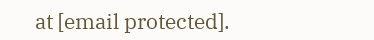at [email protected].